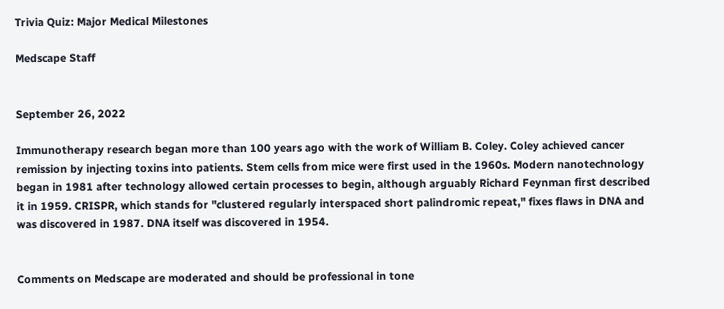Trivia Quiz: Major Medical Milestones

Medscape Staff


September 26, 2022

Immunotherapy research began more than 100 years ago with the work of William B. Coley. Coley achieved cancer remission by injecting toxins into patients. Stem cells from mice were first used in the 1960s. Modern nanotechnology began in 1981 after technology allowed certain processes to begin, although arguably Richard Feynman first described it in 1959. CRISPR, which stands for "clustered regularly interspaced short palindromic repeat," fixes flaws in DNA and was discovered in 1987. DNA itself was discovered in 1954.


Comments on Medscape are moderated and should be professional in tone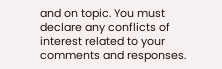and on topic. You must declare any conflicts of interest related to your comments and responses.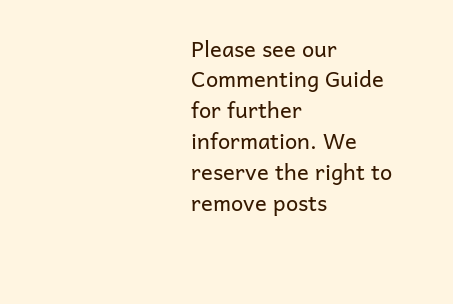Please see our Commenting Guide for further information. We reserve the right to remove posts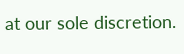at our sole discretion.